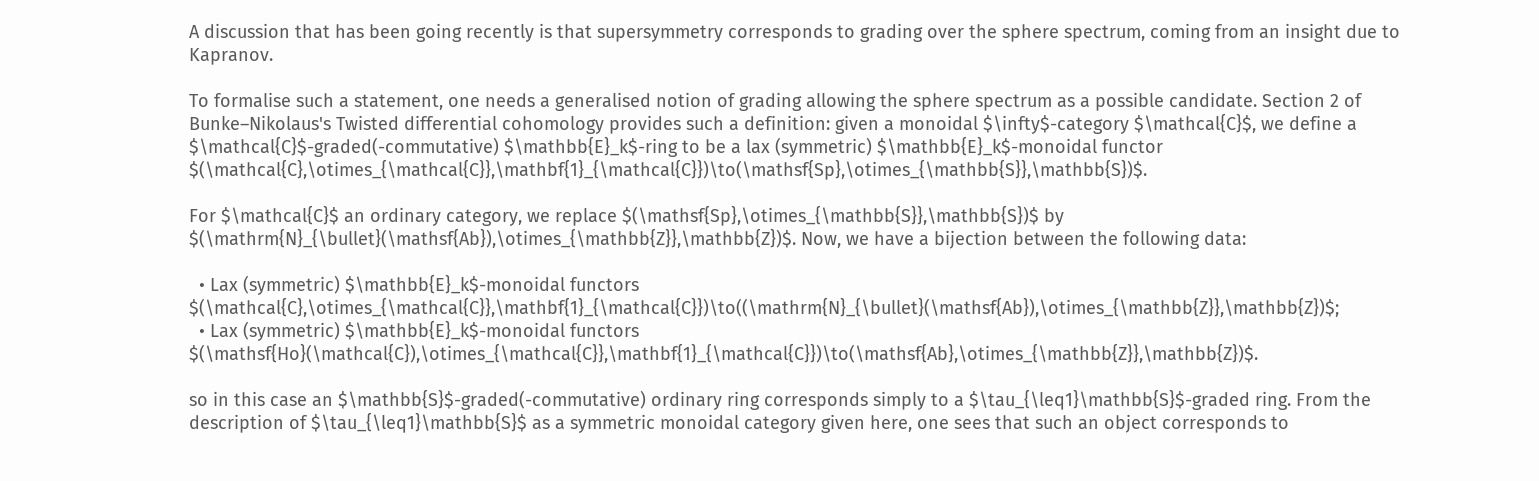A discussion that has been going recently is that supersymmetry corresponds to grading over the sphere spectrum, coming from an insight due to Kapranov.

To formalise such a statement, one needs a generalised notion of grading allowing the sphere spectrum as a possible candidate. Section 2 of Bunke–Nikolaus's Twisted differential cohomology provides such a definition: given a monoidal $\infty$-category $\mathcal{C}$, we define a $\mathcal{C}$-graded(-commutative) $\mathbb{E}_k$-ring to be a lax (symmetric) $\mathbb{E}_k$-monoidal functor $(\mathcal{C},\otimes_{\mathcal{C}},\mathbf{1}_{\mathcal{C}})\to(\mathsf{Sp},\otimes_{\mathbb{S}},\mathbb{S})$.

For $\mathcal{C}$ an ordinary category, we replace $(\mathsf{Sp},\otimes_{\mathbb{S}},\mathbb{S})$ by $(\mathrm{N}_{\bullet}(\mathsf{Ab}),\otimes_{\mathbb{Z}},\mathbb{Z})$. Now, we have a bijection between the following data:

  • Lax (symmetric) $\mathbb{E}_k$-monoidal functors $(\mathcal{C},\otimes_{\mathcal{C}},\mathbf{1}_{\mathcal{C}})\to((\mathrm{N}_{\bullet}(\mathsf{Ab}),\otimes_{\mathbb{Z}},\mathbb{Z})$;
  • Lax (symmetric) $\mathbb{E}_k$-monoidal functors $(\mathsf{Ho}(\mathcal{C}),\otimes_{\mathcal{C}},\mathbf{1}_{\mathcal{C}})\to(\mathsf{Ab},\otimes_{\mathbb{Z}},\mathbb{Z})$.

so in this case an $\mathbb{S}$-graded(-commutative) ordinary ring corresponds simply to a $\tau_{\leq1}\mathbb{S}$-graded ring. From the description of $\tau_{\leq1}\mathbb{S}$ as a symmetric monoidal category given here, one sees that such an object corresponds to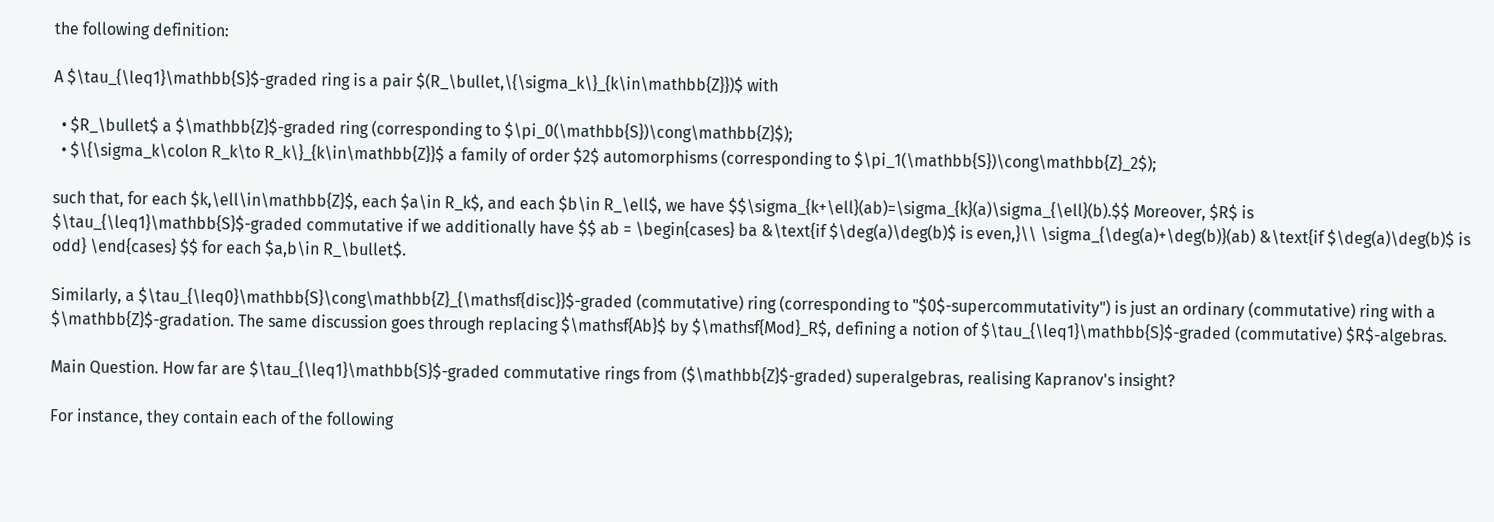the following definition:

A $\tau_{\leq1}\mathbb{S}$-graded ring is a pair $(R_\bullet,\{\sigma_k\}_{k\in\mathbb{Z}})$ with

  • $R_\bullet$ a $\mathbb{Z}$-graded ring (corresponding to $\pi_0(\mathbb{S})\cong\mathbb{Z}$);
  • $\{\sigma_k\colon R_k\to R_k\}_{k\in\mathbb{Z}}$ a family of order $2$ automorphisms (corresponding to $\pi_1(\mathbb{S})\cong\mathbb{Z}_2$);

such that, for each $k,\ell\in\mathbb{Z}$, each $a\in R_k$, and each $b\in R_\ell$, we have $$\sigma_{k+\ell}(ab)=\sigma_{k}(a)\sigma_{\ell}(b).$$ Moreover, $R$ is $\tau_{\leq1}\mathbb{S}$-graded commutative if we additionally have $$ ab = \begin{cases} ba &\text{if $\deg(a)\deg(b)$ is even,}\\ \sigma_{\deg(a)+\deg(b)}(ab) &\text{if $\deg(a)\deg(b)$ is odd} \end{cases} $$ for each $a,b\in R_\bullet$.

Similarly, a $\tau_{\leq0}\mathbb{S}\cong\mathbb{Z}_{\mathsf{disc}}$-graded (commutative) ring (corresponding to "$0$-supercommutativity") is just an ordinary (commutative) ring with a $\mathbb{Z}$-gradation. The same discussion goes through replacing $\mathsf{Ab}$ by $\mathsf{Mod}_R$, defining a notion of $\tau_{\leq1}\mathbb{S}$-graded (commutative) $R$-algebras.

Main Question. How far are $\tau_{\leq1}\mathbb{S}$-graded commutative rings from ($\mathbb{Z}$-graded) superalgebras, realising Kapranov's insight?

For instance, they contain each of the following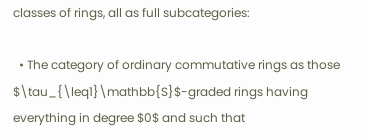classes of rings, all as full subcategories:

  • The category of ordinary commutative rings as those $\tau_{\leq1}\mathbb{S}$-graded rings having everything in degree $0$ and such that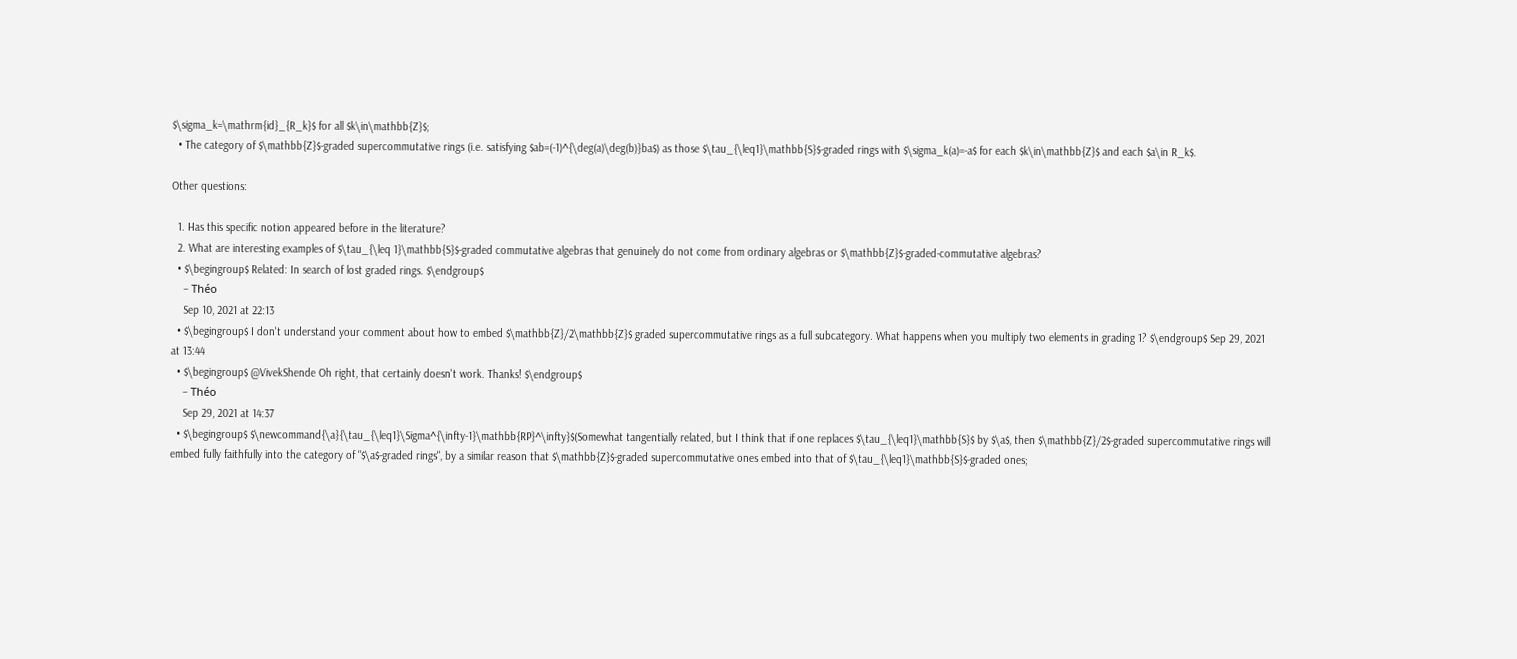$\sigma_k=\mathrm{id}_{R_k}$ for all $k\in\mathbb{Z}$;
  • The category of $\mathbb{Z}$-graded supercommutative rings (i.e. satisfying $ab=(-1)^{\deg(a)\deg(b)}ba$) as those $\tau_{\leq1}\mathbb{S}$-graded rings with $\sigma_k(a)=-a$ for each $k\in\mathbb{Z}$ and each $a\in R_k$.

Other questions:

  1. Has this specific notion appeared before in the literature?
  2. What are interesting examples of $\tau_{\leq 1}\mathbb{S}$-graded commutative algebras that genuinely do not come from ordinary algebras or $\mathbb{Z}$-graded-commutative algebras?
  • $\begingroup$ Related: In search of lost graded rings. $\endgroup$
    – Théo
    Sep 10, 2021 at 22:13
  • $\begingroup$ I don't understand your comment about how to embed $\mathbb{Z}/2\mathbb{Z}$ graded supercommutative rings as a full subcategory. What happens when you multiply two elements in grading 1? $\endgroup$ Sep 29, 2021 at 13:44
  • $\begingroup$ @VivekShende Oh right, that certainly doesn't work. Thanks! $\endgroup$
    – Théo
    Sep 29, 2021 at 14:37
  • $\begingroup$ $\newcommand{\a}{\tau_{\leq1}\Sigma^{\infty-1}\mathbb{RP}^\infty}$(Somewhat tangentially related, but I think that if one replaces $\tau_{\leq1}\mathbb{S}$ by $\a$, then $\mathbb{Z}/2$-graded supercommutative rings will embed fully faithfully into the category of "$\a$-graded rings", by a similar reason that $\mathbb{Z}$-graded supercommutative ones embed into that of $\tau_{\leq1}\mathbb{S}$-graded ones;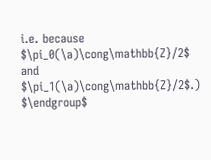i.e. because $\pi_0(\a)\cong\mathbb{Z}/2$ and $\pi_1(\a)\cong\mathbb{Z}/2$.) $\endgroup$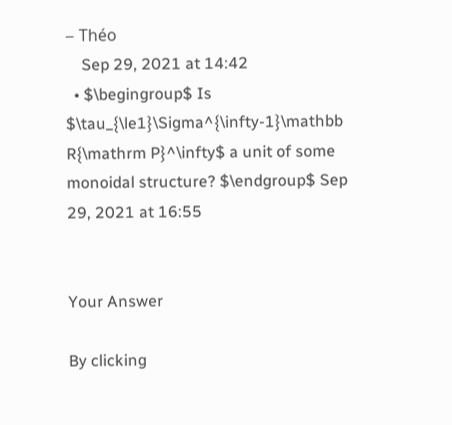– Théo
    Sep 29, 2021 at 14:42
  • $\begingroup$ Is $\tau_{\le1}\Sigma^{\infty-1}\mathbb R{\mathrm P}^\infty$ a unit of some monoidal structure? $\endgroup$ Sep 29, 2021 at 16:55


Your Answer

By clicking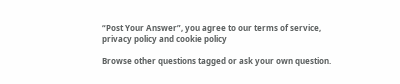“Post Your Answer”, you agree to our terms of service, privacy policy and cookie policy

Browse other questions tagged or ask your own question.